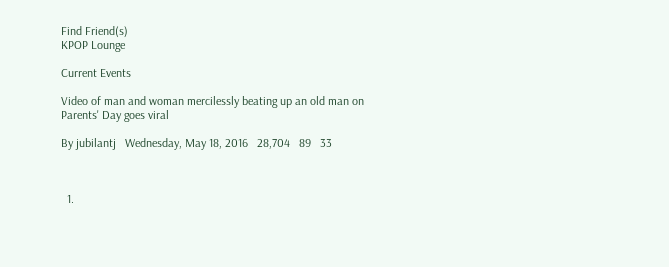Find Friend(s)
KPOP Lounge

Current Events

Video of man and woman mercilessly beating up an old man on Parents' Day goes viral

By jubilantj   Wednesday, May 18, 2016   28,704   89   33



  1.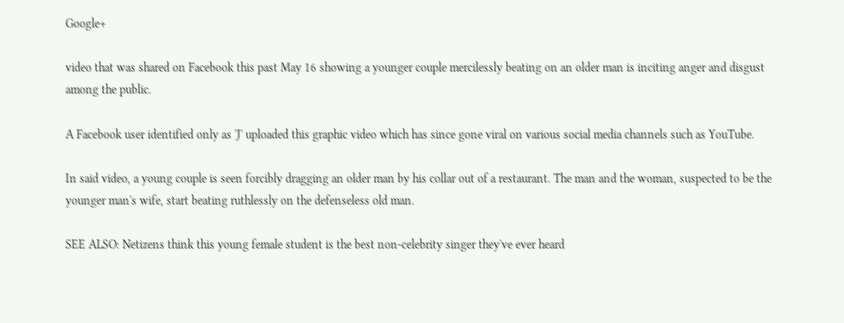Google+

video that was shared on Facebook this past May 16 showing a younger couple mercilessly beating on an older man is inciting anger and disgust among the public.

A Facebook user identified only as 'J' uploaded this graphic video which has since gone viral on various social media channels such as YouTube.

In said video, a young couple is seen forcibly dragging an older man by his collar out of a restaurant. The man and the woman, suspected to be the younger man's wife, start beating ruthlessly on the defenseless old man.

SEE ALSO: Netizens think this young female student is the best non-celebrity singer they've ever heard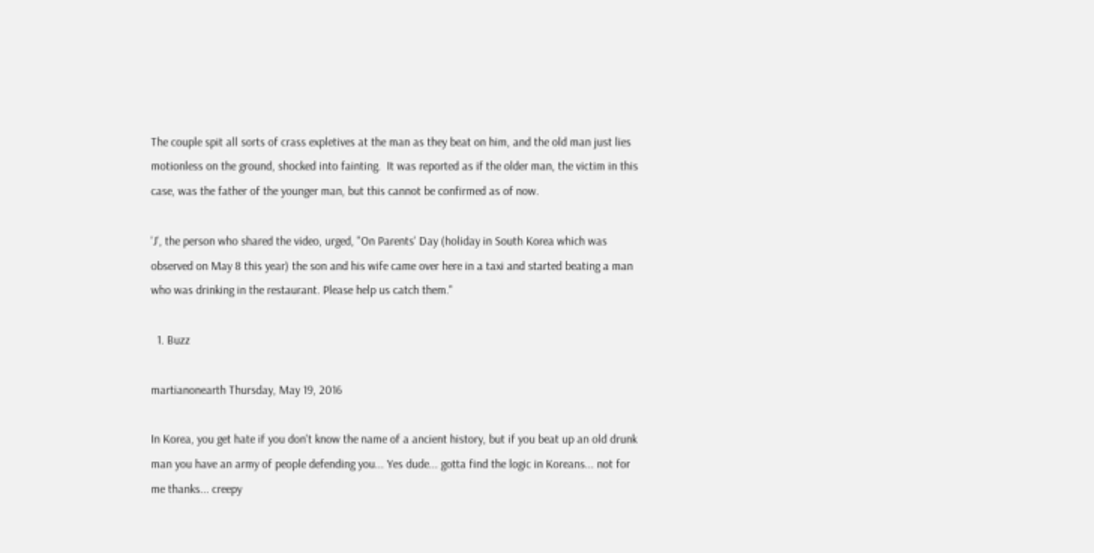The couple spit all sorts of crass expletives at the man as they beat on him, and the old man just lies motionless on the ground, shocked into fainting.  It was reported as if the older man, the victim in this case, was the father of the younger man, but this cannot be confirmed as of now.

'J', the person who shared the video, urged, "On Parents' Day (holiday in South Korea which was observed on May 8 this year) the son and his wife came over here in a taxi and started beating a man who was drinking in the restaurant. Please help us catch them."

  1. Buzz

martianonearth Thursday, May 19, 2016

In Korea, you get hate if you don't know the name of a ancient history, but if you beat up an old drunk man you have an army of people defending you... Yes dude... gotta find the logic in Koreans... not for me thanks... creepy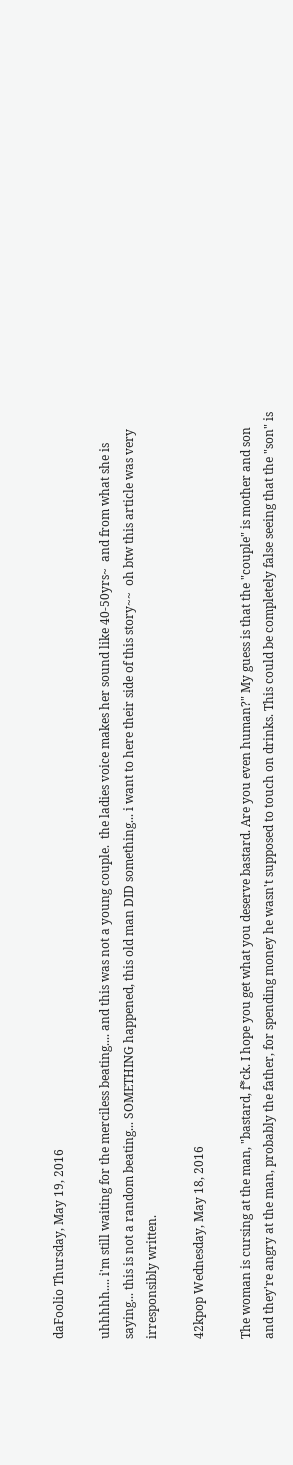daFoolio Thursday, May 19, 2016

uhhhhh.... i'm still waiting for the merciless beating.... and this was not a young couple.  the ladies voice makes her sound like 40-50yrs~  and from what she is saying... this is not a random beating... SOMETHING happened, this old man DID something... i want to here their side of this story~~  oh btw this article was very irresponsibly written.

42kpop Wednesday, May 18, 2016

The woman is cursing at the man, "bastard, f*ck. I hope you get what you deserve bastard. Are you even human?" My guess is that the "couple" is mother and son and they're angry at the man, probably the father, for spending money he wasn't supposed to touch on drinks. This could be completely false seeing that the "son" is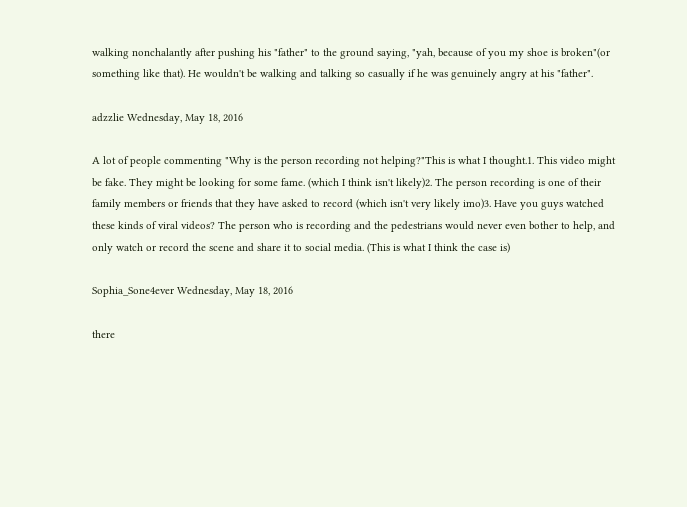walking nonchalantly after pushing his "father" to the ground saying, "yah, because of you my shoe is broken"(or something like that). He wouldn't be walking and talking so casually if he was genuinely angry at his "father".

adzzlie Wednesday, May 18, 2016

A lot of people commenting "Why is the person recording not helping?"This is what I thought.1. This video might be fake. They might be looking for some fame. (which I think isn't likely)2. The person recording is one of their family members or friends that they have asked to record (which isn't very likely imo)3. Have you guys watched these kinds of viral videos? The person who is recording and the pedestrians would never even bother to help, and only watch or record the scene and share it to social media. (This is what I think the case is)

Sophia_Sone4ever Wednesday, May 18, 2016

there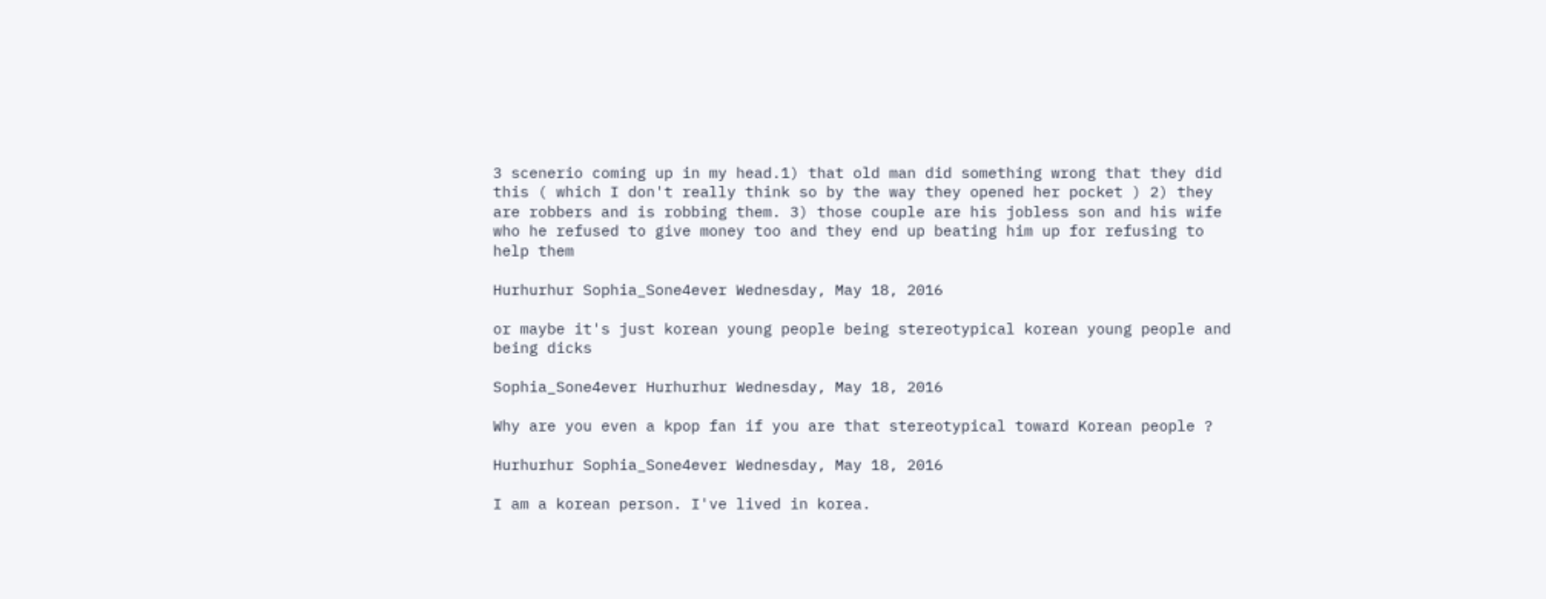3 scenerio coming up in my head.1) that old man did something wrong that they did this ( which I don't really think so by the way they opened her pocket ) 2) they are robbers and is robbing them. 3) those couple are his jobless son and his wife  who he refused to give money too and they end up beating him up for refusing to help them

Hurhurhur Sophia_Sone4ever Wednesday, May 18, 2016

or maybe it's just korean young people being stereotypical korean young people and being dicks

Sophia_Sone4ever Hurhurhur Wednesday, May 18, 2016

Why are you even a kpop fan if you are that stereotypical toward Korean people ?

Hurhurhur Sophia_Sone4ever Wednesday, May 18, 2016

I am a korean person. I've lived in korea.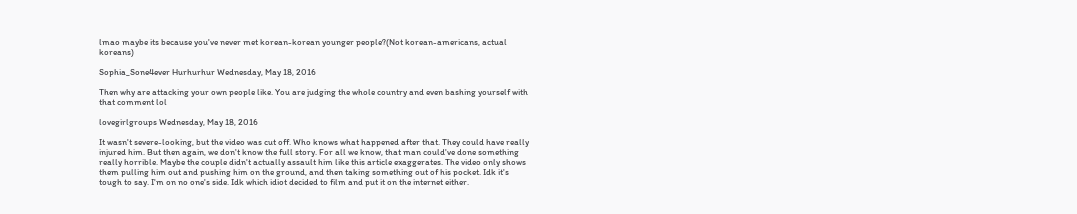lmao maybe its because you've never met korean-korean younger people?(Not korean-americans, actual koreans)

Sophia_Sone4ever Hurhurhur Wednesday, May 18, 2016

Then why are attacking your own people like. You are judging the whole country and even bashing yourself with that comment lol

lovegirlgroups Wednesday, May 18, 2016

It wasn't severe-looking, but the video was cut off. Who knows what happened after that. They could have really injured him. But then again, we don't know the full story. For all we know, that man could've done something really horrible. Maybe the couple didn't actually assault him like this article exaggerates. The video only shows them pulling him out and pushing him on the ground, and then taking something out of his pocket. Idk it's tough to say. I'm on no one's side. Idk which idiot decided to film and put it on the internet either.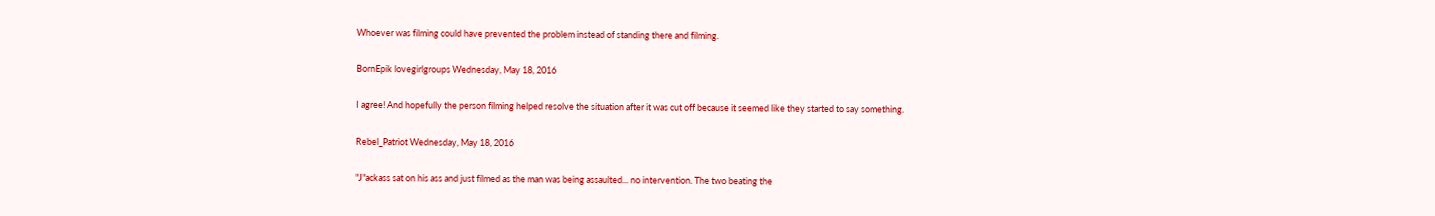Whoever was filming could have prevented the problem instead of standing there and filming.

BornEpik lovegirlgroups Wednesday, May 18, 2016

I agree! And hopefully the person filming helped resolve the situation after it was cut off because it seemed like they started to say something.

Rebel_Patriot Wednesday, May 18, 2016

"J"ackass sat on his ass and just filmed as the man was being assaulted... no intervention. The two beating the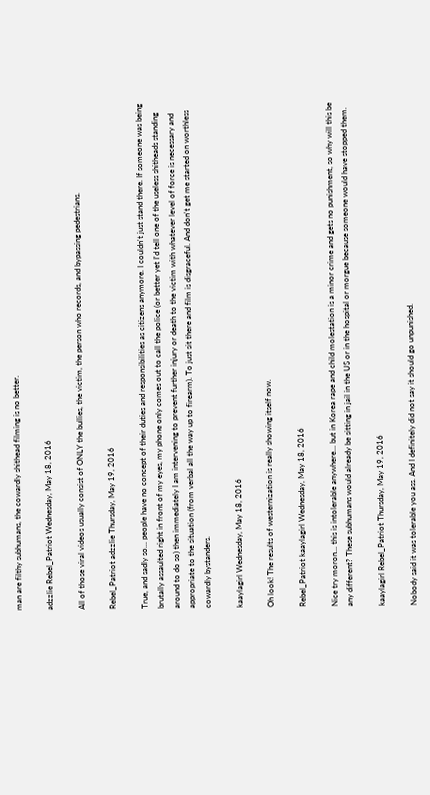man are filthy subhumans, the cowardly shithead filming is no better.

adzzlie Rebel_Patriot Wednesday, May 18, 2016

All of those viral videos usually consist of ONLY the bullies, the victim, the person who records, and bypassing pedestrians.

Rebel_Patriot adzzlie Thursday, May 19, 2016

True, and sadly so... people have no concept of their duties and responsibilities as citizens anymore. I couldn't just stand there. If someone was being brutally assaulted right in front of my eyes, my phone only comes out to call the police (or better yet I'd tell one of the useless shitheads standing around to do so) then immediately I am intervening to prevent further injury or death to the victim with whatever level of force is necessary and appropriate to the situation (from verbal all the way up to firearm). To just sit there and film is disgraceful. And don't get me started on worthless cowardly bystanders.

kaaylagirl Wednesday, May 18, 2016

Oh look! The results of westernization is really showing itself now.

Rebel_Patriot kaaylagirl Wednesday, May 18, 2016

Nice try moron... this is intolerable anywhere... but in Korea rape and child molestation is a minor crime and gets no punishment, so why will this be any different? These subhumans would already be sitting in jail in the US or in the hospital or morgue because someone would have stopped them.

kaaylagirl Rebel_Patriot Thursday, May 19, 2016

Nobody said it was tolerable you ass. And I definitely did not say it should go unpunished.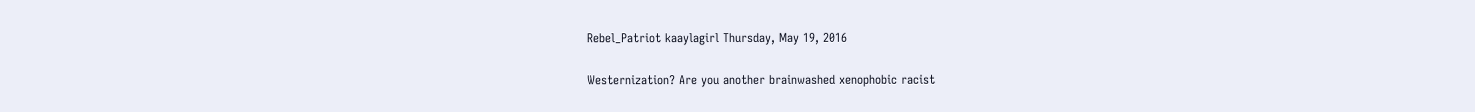Rebel_Patriot kaaylagirl Thursday, May 19, 2016

Westernization? Are you another brainwashed xenophobic racist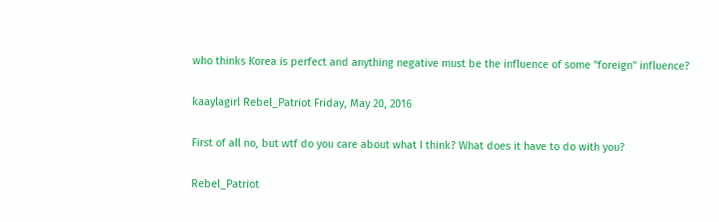who thinks Korea is perfect and anything negative must be the influence of some "foreign" influence?

kaaylagirl Rebel_Patriot Friday, May 20, 2016

First of all no, but wtf do you care about what I think? What does it have to do with you?

Rebel_Patriot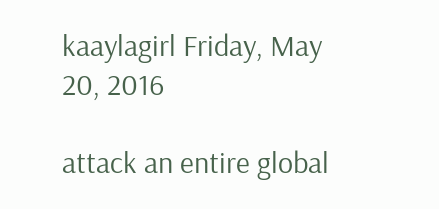kaaylagirl Friday, May 20, 2016

attack an entire global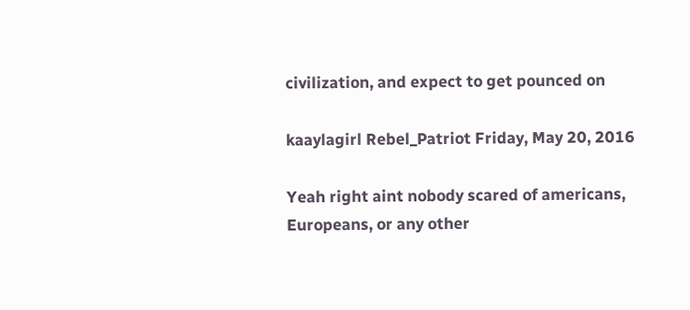civilization, and expect to get pounced on

kaaylagirl Rebel_Patriot Friday, May 20, 2016

Yeah right aint nobody scared of americans, Europeans, or any other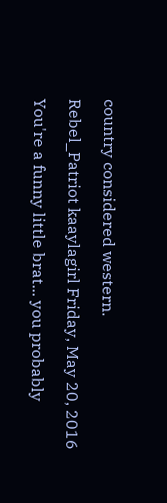country considered western.

Rebel_Patriot kaaylagirl Friday, May 20, 2016

You're a funny little brat... you probably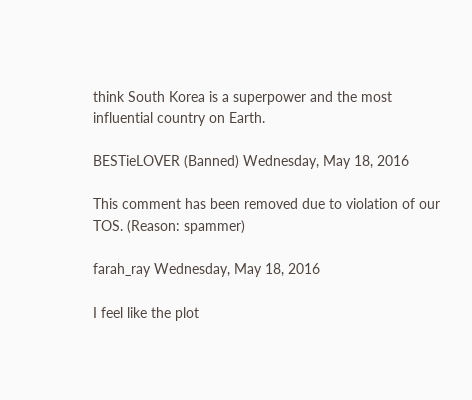think South Korea is a superpower and the most influential country on Earth.

BESTieLOVER (Banned) Wednesday, May 18, 2016

This comment has been removed due to violation of our TOS. (Reason: spammer)

farah_ray Wednesday, May 18, 2016

I feel like the plot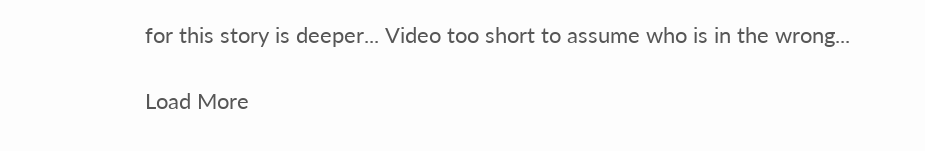for this story is deeper... Video too short to assume who is in the wrong...

Load More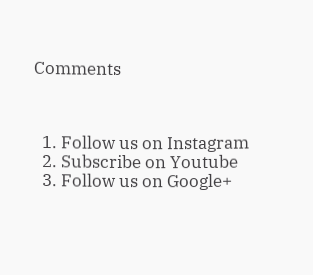Comments



  1. Follow us on Instagram
  2. Subscribe on Youtube
  3. Follow us on Google+